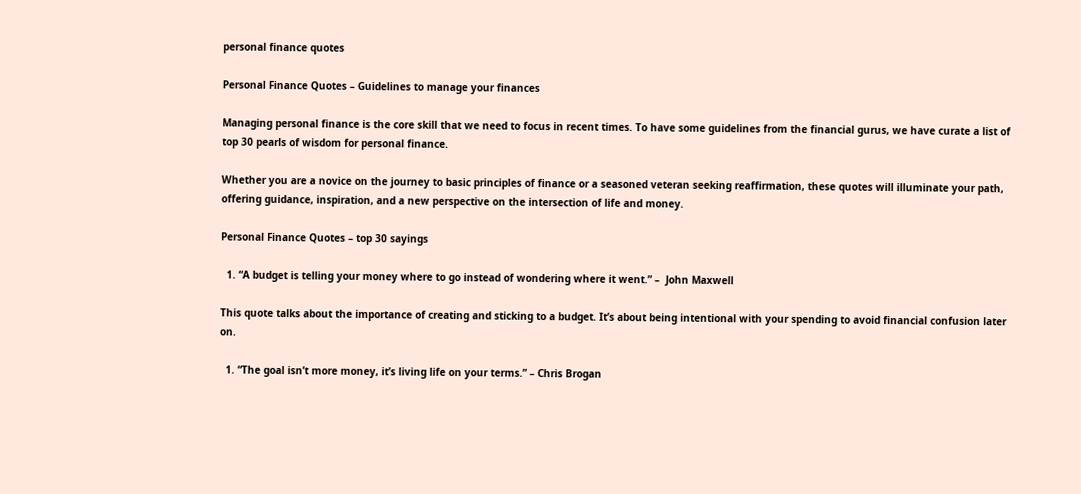personal finance quotes

Personal Finance Quotes – Guidelines to manage your finances

Managing personal finance is the core skill that we need to focus in recent times. To have some guidelines from the financial gurus, we have curate a list of top 30 pearls of wisdom for personal finance.

Whether you are a novice on the journey to basic principles of finance or a seasoned veteran seeking reaffirmation, these quotes will illuminate your path, offering guidance, inspiration, and a new perspective on the intersection of life and money.

Personal Finance Quotes – top 30 sayings

  1. “A budget is telling your money where to go instead of wondering where it went.” –  John Maxwell

This quote talks about the importance of creating and sticking to a budget. It’s about being intentional with your spending to avoid financial confusion later on.

  1. “The goal isn’t more money, it’s living life on your terms.” – Chris Brogan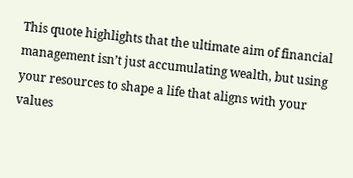This quote highlights that the ultimate aim of financial management isn’t just accumulating wealth, but using your resources to shape a life that aligns with your values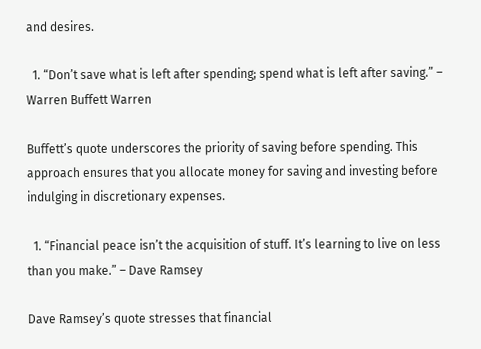and desires.

  1. “Don’t save what is left after spending; spend what is left after saving.” – Warren Buffett Warren

Buffett’s quote underscores the priority of saving before spending. This approach ensures that you allocate money for saving and investing before indulging in discretionary expenses.

  1. “Financial peace isn’t the acquisition of stuff. It’s learning to live on less than you make.” – Dave Ramsey

Dave Ramsey’s quote stresses that financial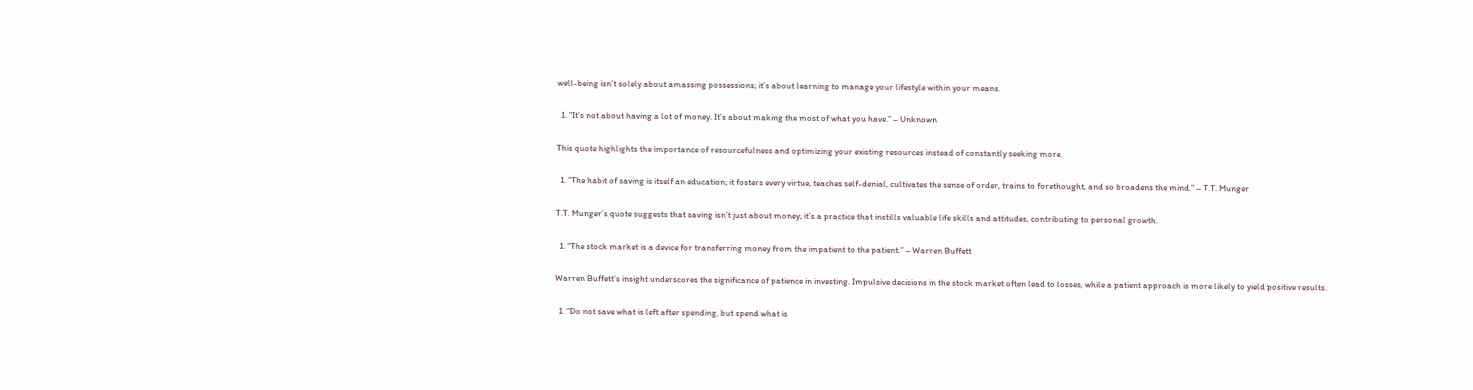well-being isn’t solely about amassing possessions; it’s about learning to manage your lifestyle within your means.

  1. “It’s not about having a lot of money. It’s about making the most of what you have.” – Unknown

This quote highlights the importance of resourcefulness and optimizing your existing resources instead of constantly seeking more.

  1. “The habit of saving is itself an education; it fosters every virtue, teaches self-denial, cultivates the sense of order, trains to forethought, and so broadens the mind.” – T.T. Munger

T.T. Munger’s quote suggests that saving isn’t just about money; it’s a practice that instills valuable life skills and attitudes, contributing to personal growth.

  1. “The stock market is a device for transferring money from the impatient to the patient.” – Warren Buffett

Warren Buffett’s insight underscores the significance of patience in investing. Impulsive decisions in the stock market often lead to losses, while a patient approach is more likely to yield positive results.

  1. “Do not save what is left after spending, but spend what is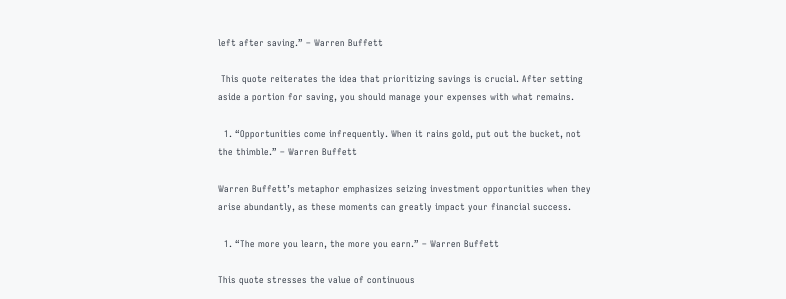left after saving.” – Warren Buffett

 This quote reiterates the idea that prioritizing savings is crucial. After setting aside a portion for saving, you should manage your expenses with what remains.

  1. “Opportunities come infrequently. When it rains gold, put out the bucket, not the thimble.” – Warren Buffett

Warren Buffett’s metaphor emphasizes seizing investment opportunities when they arise abundantly, as these moments can greatly impact your financial success.

  1. “The more you learn, the more you earn.” – Warren Buffett

This quote stresses the value of continuous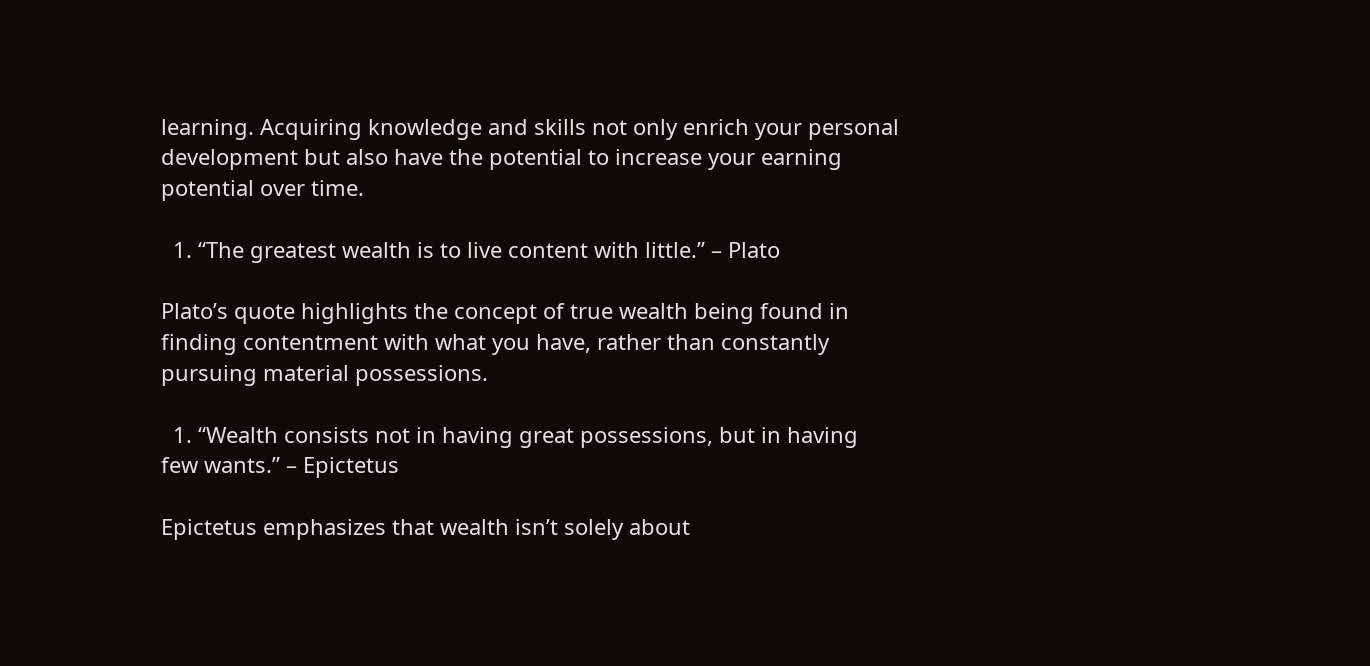learning. Acquiring knowledge and skills not only enrich your personal development but also have the potential to increase your earning potential over time.

  1. “The greatest wealth is to live content with little.” – Plato

Plato’s quote highlights the concept of true wealth being found in finding contentment with what you have, rather than constantly pursuing material possessions.

  1. “Wealth consists not in having great possessions, but in having few wants.” – Epictetus

Epictetus emphasizes that wealth isn’t solely about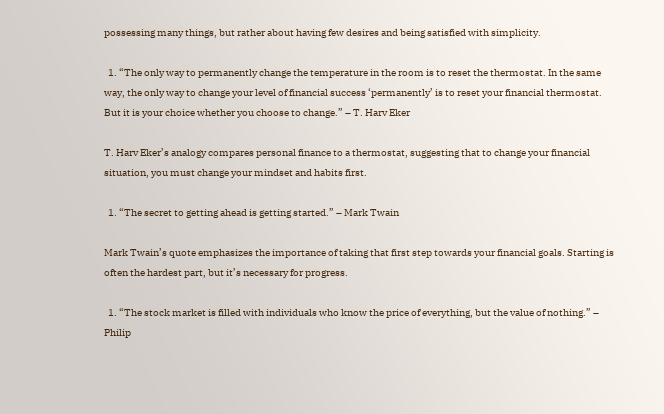possessing many things, but rather about having few desires and being satisfied with simplicity.

  1. “The only way to permanently change the temperature in the room is to reset the thermostat. In the same way, the only way to change your level of financial success ‘permanently’ is to reset your financial thermostat. But it is your choice whether you choose to change.” – T. Harv Eker

T. Harv Eker’s analogy compares personal finance to a thermostat, suggesting that to change your financial situation, you must change your mindset and habits first.

  1. “The secret to getting ahead is getting started.” – Mark Twain

Mark Twain’s quote emphasizes the importance of taking that first step towards your financial goals. Starting is often the hardest part, but it’s necessary for progress.

  1. “The stock market is filled with individuals who know the price of everything, but the value of nothing.” – Philip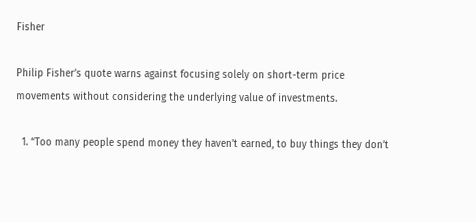Fisher

Philip Fisher’s quote warns against focusing solely on short-term price movements without considering the underlying value of investments.

  1. “Too many people spend money they haven’t earned, to buy things they don’t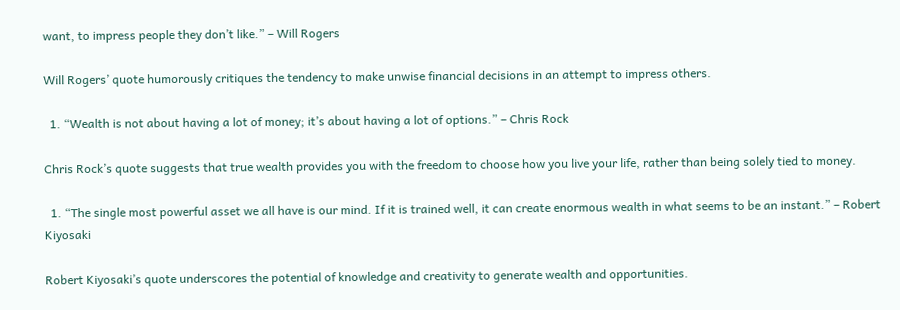want, to impress people they don’t like.” – Will Rogers

Will Rogers’ quote humorously critiques the tendency to make unwise financial decisions in an attempt to impress others.

  1. “Wealth is not about having a lot of money; it’s about having a lot of options.” – Chris Rock

Chris Rock’s quote suggests that true wealth provides you with the freedom to choose how you live your life, rather than being solely tied to money.

  1. “The single most powerful asset we all have is our mind. If it is trained well, it can create enormous wealth in what seems to be an instant.” – Robert Kiyosaki

Robert Kiyosaki’s quote underscores the potential of knowledge and creativity to generate wealth and opportunities.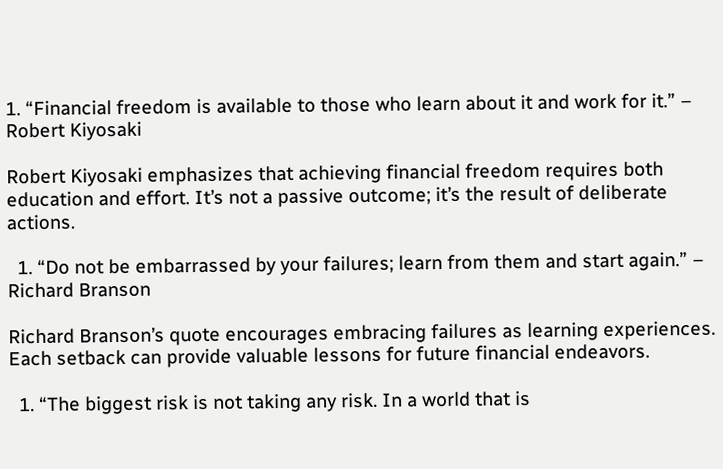1. “Financial freedom is available to those who learn about it and work for it.” – Robert Kiyosaki

Robert Kiyosaki emphasizes that achieving financial freedom requires both education and effort. It’s not a passive outcome; it’s the result of deliberate actions.

  1. “Do not be embarrassed by your failures; learn from them and start again.” – Richard Branson

Richard Branson’s quote encourages embracing failures as learning experiences. Each setback can provide valuable lessons for future financial endeavors.

  1. “The biggest risk is not taking any risk. In a world that is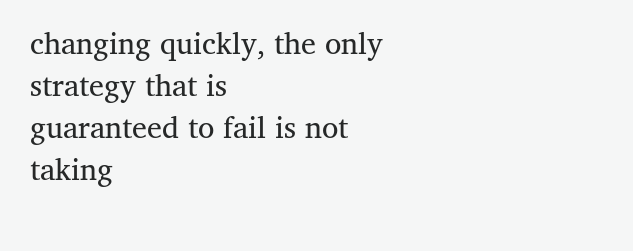changing quickly, the only strategy that is guaranteed to fail is not taking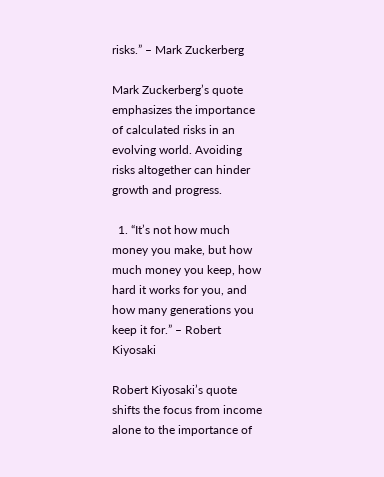risks.” – Mark Zuckerberg

Mark Zuckerberg’s quote emphasizes the importance of calculated risks in an evolving world. Avoiding risks altogether can hinder growth and progress.

  1. “It’s not how much money you make, but how much money you keep, how hard it works for you, and how many generations you keep it for.” – Robert Kiyosaki

Robert Kiyosaki’s quote shifts the focus from income alone to the importance of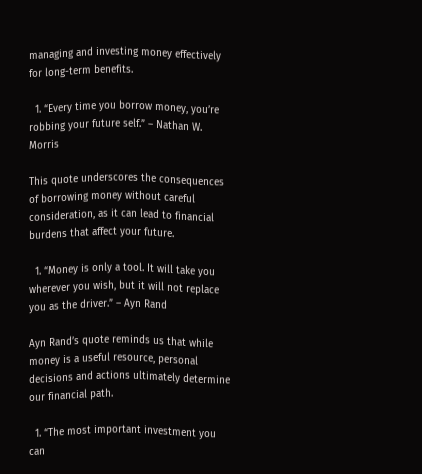managing and investing money effectively for long-term benefits.

  1. “Every time you borrow money, you’re robbing your future self.” – Nathan W. Morris

This quote underscores the consequences of borrowing money without careful consideration, as it can lead to financial burdens that affect your future.

  1. “Money is only a tool. It will take you wherever you wish, but it will not replace you as the driver.” – Ayn Rand

Ayn Rand’s quote reminds us that while money is a useful resource, personal decisions and actions ultimately determine our financial path.

  1. “The most important investment you can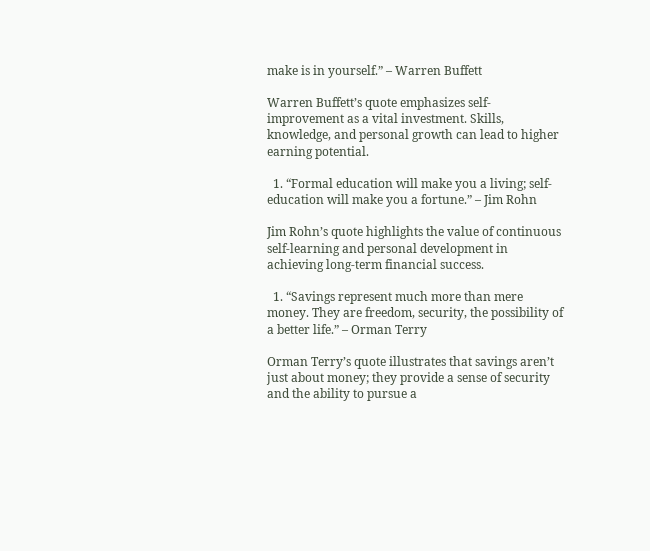make is in yourself.” – Warren Buffett

Warren Buffett’s quote emphasizes self-improvement as a vital investment. Skills, knowledge, and personal growth can lead to higher earning potential.

  1. “Formal education will make you a living; self-education will make you a fortune.” – Jim Rohn

Jim Rohn’s quote highlights the value of continuous self-learning and personal development in achieving long-term financial success.

  1. “Savings represent much more than mere money. They are freedom, security, the possibility of a better life.” – Orman Terry

Orman Terry’s quote illustrates that savings aren’t just about money; they provide a sense of security and the ability to pursue a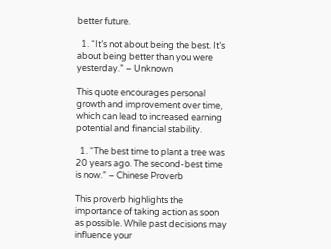better future.

  1. “It’s not about being the best. It’s about being better than you were yesterday.” – Unknown

This quote encourages personal growth and improvement over time, which can lead to increased earning potential and financial stability.

  1. “The best time to plant a tree was 20 years ago. The second-best time is now.” – Chinese Proverb

This proverb highlights the importance of taking action as soon as possible. While past decisions may influence your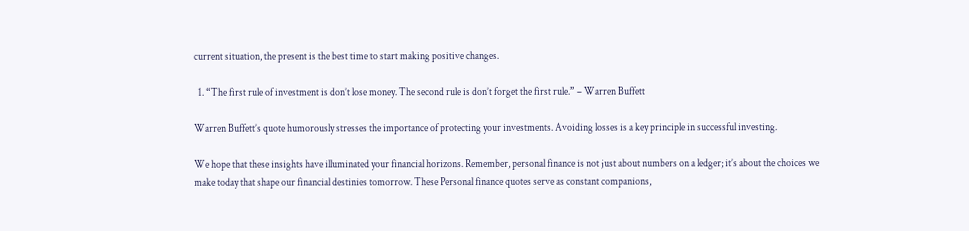current situation, the present is the best time to start making positive changes.

  1. “The first rule of investment is don’t lose money. The second rule is don’t forget the first rule.” – Warren Buffett

Warren Buffett’s quote humorously stresses the importance of protecting your investments. Avoiding losses is a key principle in successful investing.

We hope that these insights have illuminated your financial horizons. Remember, personal finance is not just about numbers on a ledger; it’s about the choices we make today that shape our financial destinies tomorrow. These Personal finance quotes serve as constant companions,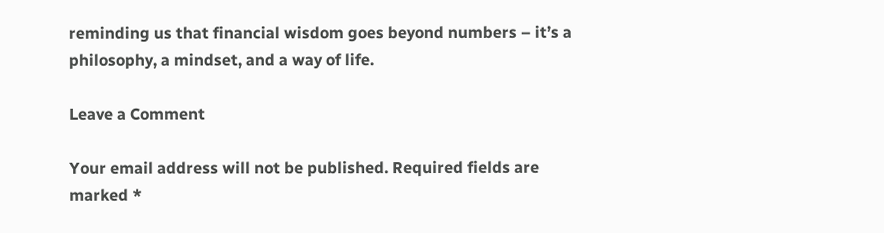reminding us that financial wisdom goes beyond numbers – it’s a philosophy, a mindset, and a way of life.

Leave a Comment

Your email address will not be published. Required fields are marked *